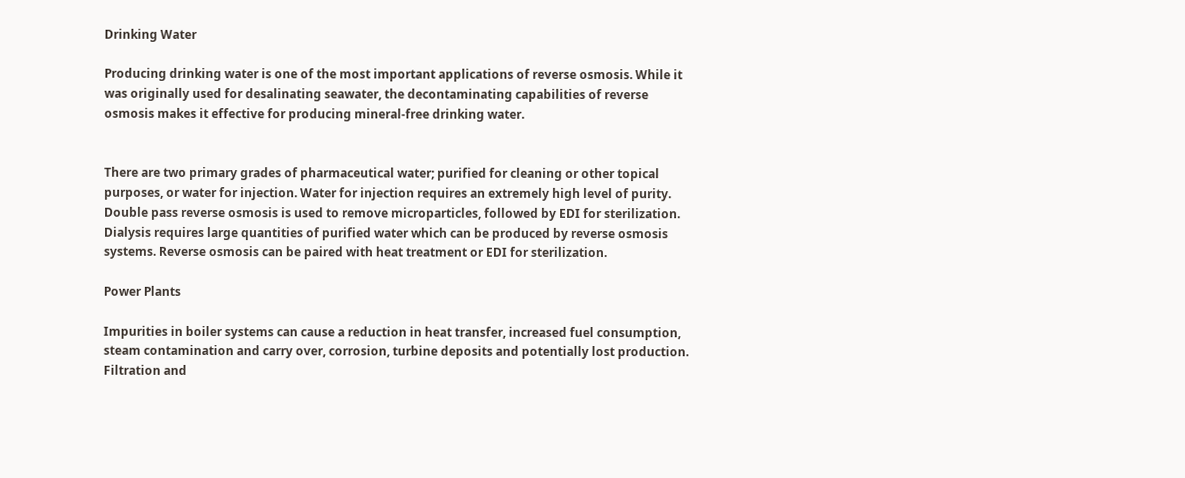Drinking Water

Producing drinking water is one of the most important applications of reverse osmosis. While it was originally used for desalinating seawater, the decontaminating capabilities of reverse osmosis makes it effective for producing mineral-free drinking water.


There are two primary grades of pharmaceutical water; purified for cleaning or other topical purposes, or water for injection. Water for injection requires an extremely high level of purity. Double pass reverse osmosis is used to remove microparticles, followed by EDI for sterilization. Dialysis requires large quantities of purified water which can be produced by reverse osmosis systems. Reverse osmosis can be paired with heat treatment or EDI for sterilization.

Power Plants

Impurities in boiler systems can cause a reduction in heat transfer, increased fuel consumption, steam contamination and carry over, corrosion, turbine deposits and potentially lost production. Filtration and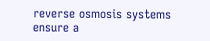reverse osmosis systems ensure a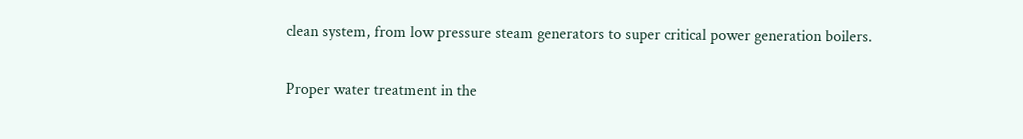clean system, from low pressure steam generators to super critical power generation boilers.


Proper water treatment in the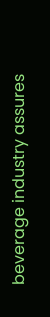beverage industry assures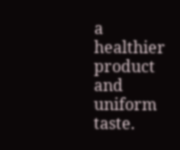a healthier product and uniform taste.